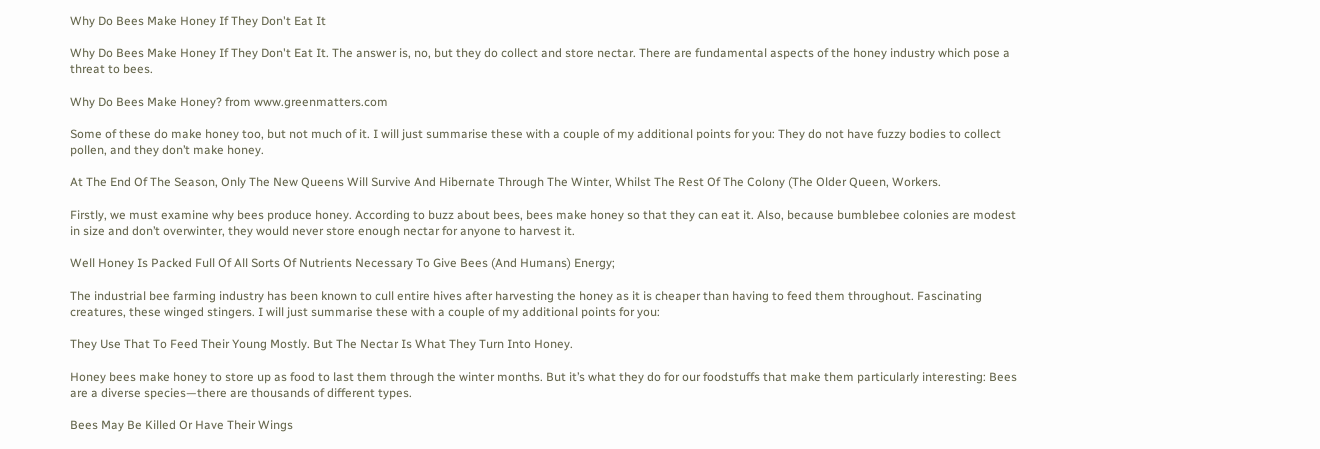Why Do Bees Make Honey If They Don't Eat It

Why Do Bees Make Honey If They Don't Eat It. The answer is, no, but they do collect and store nectar. There are fundamental aspects of the honey industry which pose a threat to bees.

Why Do Bees Make Honey? from www.greenmatters.com

Some of these do make honey too, but not much of it. I will just summarise these with a couple of my additional points for you: They do not have fuzzy bodies to collect pollen, and they don’t make honey.

At The End Of The Season, Only The New Queens Will Survive And Hibernate Through The Winter, Whilst The Rest Of The Colony (The Older Queen, Workers.

Firstly, we must examine why bees produce honey. According to buzz about bees, bees make honey so that they can eat it. Also, because bumblebee colonies are modest in size and don’t overwinter, they would never store enough nectar for anyone to harvest it.

Well Honey Is Packed Full Of All Sorts Of Nutrients Necessary To Give Bees (And Humans) Energy;

The industrial bee farming industry has been known to cull entire hives after harvesting the honey as it is cheaper than having to feed them throughout. Fascinating creatures, these winged stingers. I will just summarise these with a couple of my additional points for you:

They Use That To Feed Their Young Mostly. But The Nectar Is What They Turn Into Honey.

Honey bees make honey to store up as food to last them through the winter months. But it’s what they do for our foodstuffs that make them particularly interesting: Bees are a diverse species—there are thousands of different types.

Bees May Be Killed Or Have Their Wings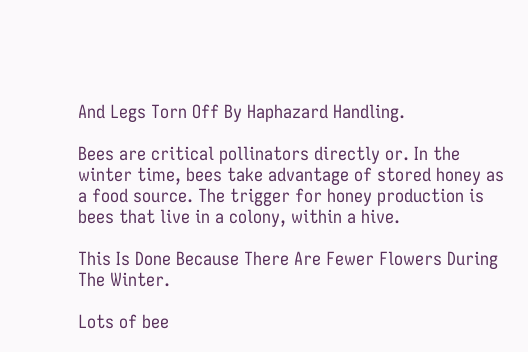And Legs Torn Off By Haphazard Handling.

Bees are critical pollinators directly or. In the winter time, bees take advantage of stored honey as a food source. The trigger for honey production is bees that live in a colony, within a hive.

This Is Done Because There Are Fewer Flowers During The Winter.

Lots of bee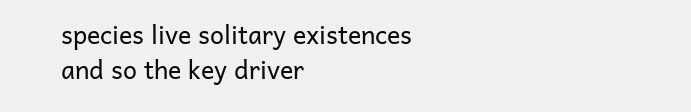species live solitary existences and so the key driver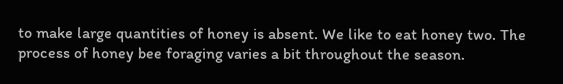to make large quantities of honey is absent. We like to eat honey two. The process of honey bee foraging varies a bit throughout the season.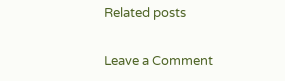Related posts

Leave a Comment